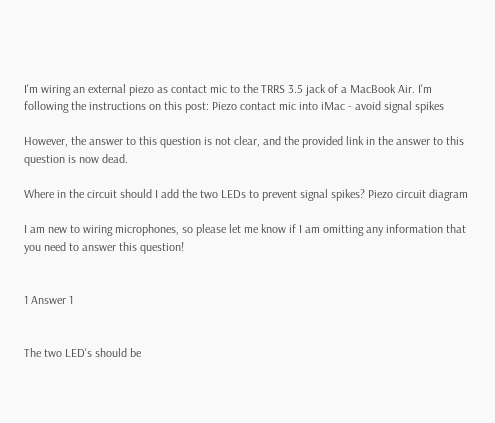I'm wiring an external piezo as contact mic to the TRRS 3.5 jack of a MacBook Air. I'm following the instructions on this post: Piezo contact mic into iMac - avoid signal spikes

However, the answer to this question is not clear, and the provided link in the answer to this question is now dead.

Where in the circuit should I add the two LEDs to prevent signal spikes? Piezo circuit diagram

I am new to wiring microphones, so please let me know if I am omitting any information that you need to answer this question!


1 Answer 1


The two LED's should be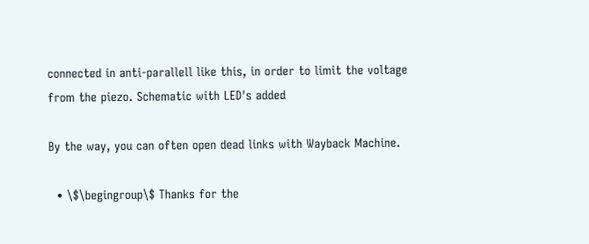connected in anti-parallell like this, in order to limit the voltage from the piezo. Schematic with LED's added

By the way, you can often open dead links with Wayback Machine.

  • \$\begingroup\$ Thanks for the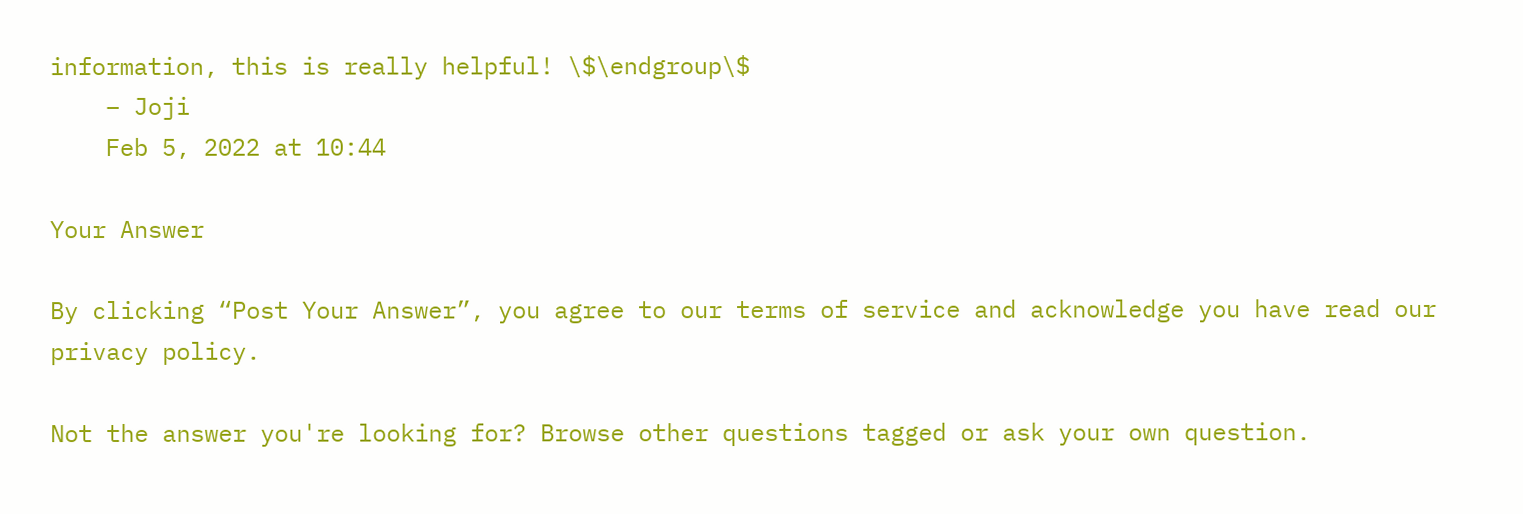information, this is really helpful! \$\endgroup\$
    – Joji
    Feb 5, 2022 at 10:44

Your Answer

By clicking “Post Your Answer”, you agree to our terms of service and acknowledge you have read our privacy policy.

Not the answer you're looking for? Browse other questions tagged or ask your own question.